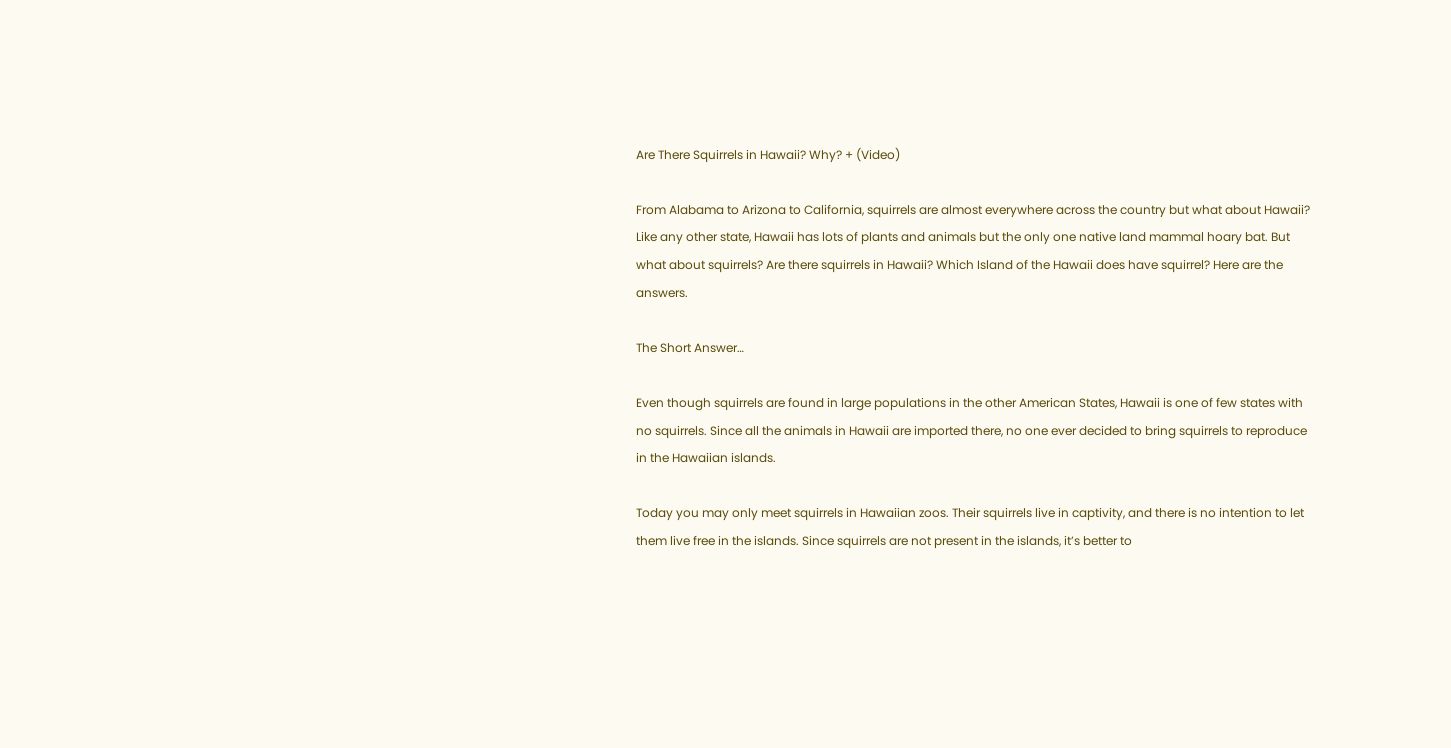Are There Squirrels in Hawaii? Why? + (Video)

From Alabama to Arizona to California, squirrels are almost everywhere across the country but what about Hawaii?  Like any other state, Hawaii has lots of plants and animals but the only one native land mammal hoary bat. But what about squirrels? Are there squirrels in Hawaii? Which Island of the Hawaii does have squirrel? Here are the answers.

The Short Answer…

Even though squirrels are found in large populations in the other American States, Hawaii is one of few states with no squirrels. Since all the animals in Hawaii are imported there, no one ever decided to bring squirrels to reproduce in the Hawaiian islands.

Today you may only meet squirrels in Hawaiian zoos. Their squirrels live in captivity, and there is no intention to let them live free in the islands. Since squirrels are not present in the islands, it’s better to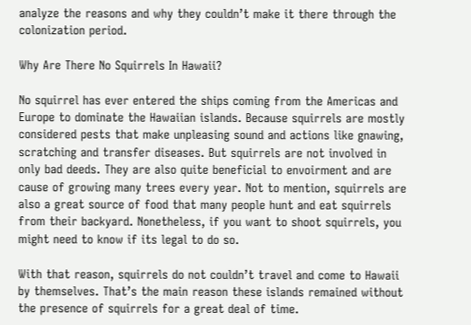analyze the reasons and why they couldn’t make it there through the colonization period.

Why Are There No Squirrels In Hawaii?

No squirrel has ever entered the ships coming from the Americas and Europe to dominate the Hawaiian islands. Because squirrels are mostly considered pests that make unpleasing sound and actions like gnawing, scratching and transfer diseases. But squirrels are not involved in only bad deeds. They are also quite beneficial to envoirment and are cause of growing many trees every year. Not to mention, squirrels are also a great source of food that many people hunt and eat squirrels from their backyard. Nonetheless, if you want to shoot squirrels, you might need to know if its legal to do so.

With that reason, squirrels do not couldn’t travel and come to Hawaii by themselves. That’s the main reason these islands remained without the presence of squirrels for a great deal of time.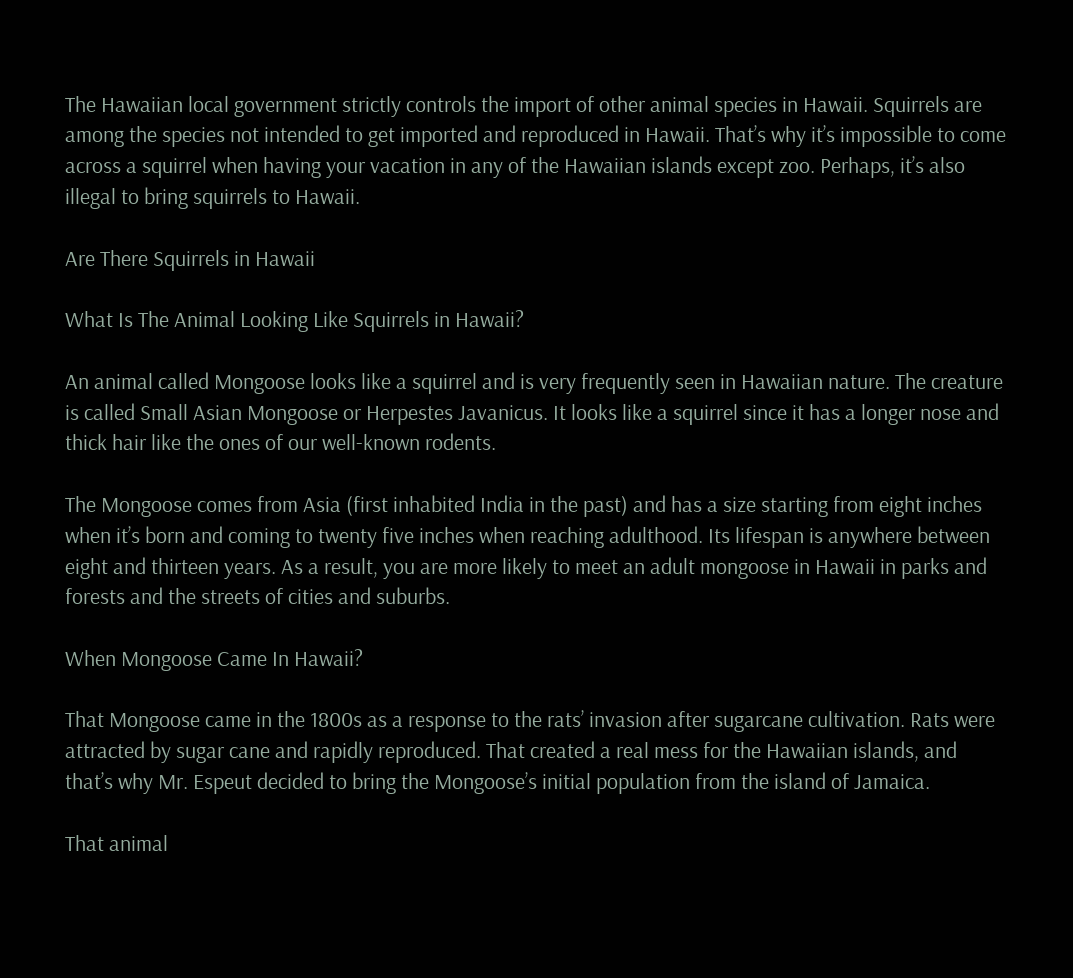The Hawaiian local government strictly controls the import of other animal species in Hawaii. Squirrels are among the species not intended to get imported and reproduced in Hawaii. That’s why it’s impossible to come across a squirrel when having your vacation in any of the Hawaiian islands except zoo. Perhaps, it’s also illegal to bring squirrels to Hawaii.

Are There Squirrels in Hawaii

What Is The Animal Looking Like Squirrels in Hawaii?

An animal called Mongoose looks like a squirrel and is very frequently seen in Hawaiian nature. The creature is called Small Asian Mongoose or Herpestes Javanicus. It looks like a squirrel since it has a longer nose and thick hair like the ones of our well-known rodents.

The Mongoose comes from Asia (first inhabited India in the past) and has a size starting from eight inches when it’s born and coming to twenty five inches when reaching adulthood. Its lifespan is anywhere between eight and thirteen years. As a result, you are more likely to meet an adult mongoose in Hawaii in parks and forests and the streets of cities and suburbs.

When Mongoose Came In Hawaii?

That Mongoose came in the 1800s as a response to the rats’ invasion after sugarcane cultivation. Rats were attracted by sugar cane and rapidly reproduced. That created a real mess for the Hawaiian islands, and that’s why Mr. Espeut decided to bring the Mongoose’s initial population from the island of Jamaica.

That animal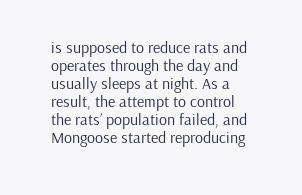is supposed to reduce rats and operates through the day and usually sleeps at night. As a result, the attempt to control the rats’ population failed, and Mongoose started reproducing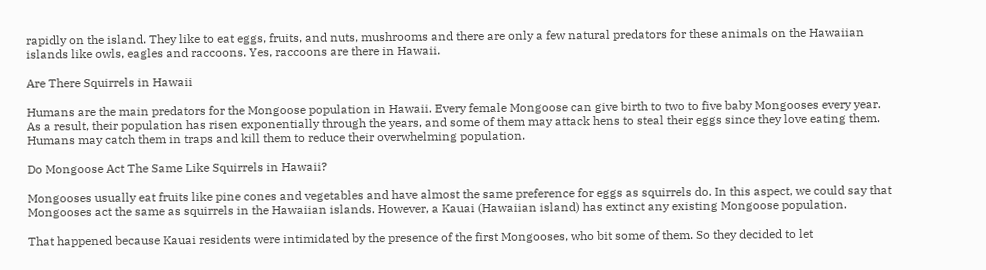rapidly on the island. They like to eat eggs, fruits, and nuts, mushrooms and there are only a few natural predators for these animals on the Hawaiian islands like owls, eagles and raccoons. Yes, raccoons are there in Hawaii.

Are There Squirrels in Hawaii

Humans are the main predators for the Mongoose population in Hawaii. Every female Mongoose can give birth to two to five baby Mongooses every year. As a result, their population has risen exponentially through the years, and some of them may attack hens to steal their eggs since they love eating them. Humans may catch them in traps and kill them to reduce their overwhelming population.

Do Mongoose Act The Same Like Squirrels in Hawaii?

Mongooses usually eat fruits like pine cones and vegetables and have almost the same preference for eggs as squirrels do. In this aspect, we could say that Mongooses act the same as squirrels in the Hawaiian islands. However, a Kauai (Hawaiian island) has extinct any existing Mongoose population.

That happened because Kauai residents were intimidated by the presence of the first Mongooses, who bit some of them. So they decided to let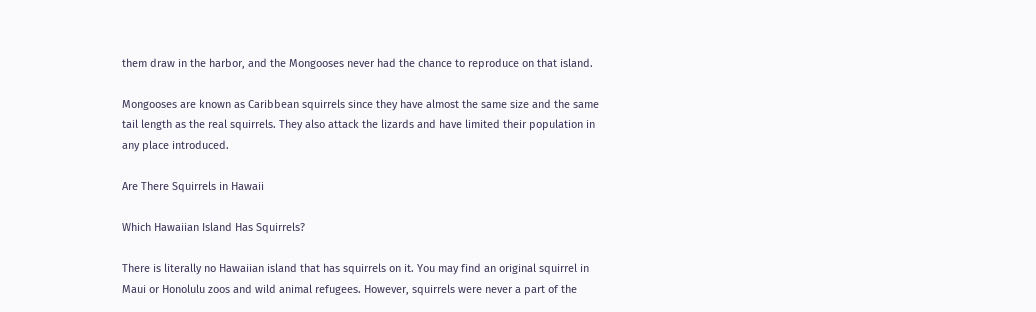them draw in the harbor, and the Mongooses never had the chance to reproduce on that island.

Mongooses are known as Caribbean squirrels since they have almost the same size and the same tail length as the real squirrels. They also attack the lizards and have limited their population in any place introduced.

Are There Squirrels in Hawaii

Which Hawaiian Island Has Squirrels?

There is literally no Hawaiian island that has squirrels on it. You may find an original squirrel in Maui or Honolulu zoos and wild animal refugees. However, squirrels were never a part of the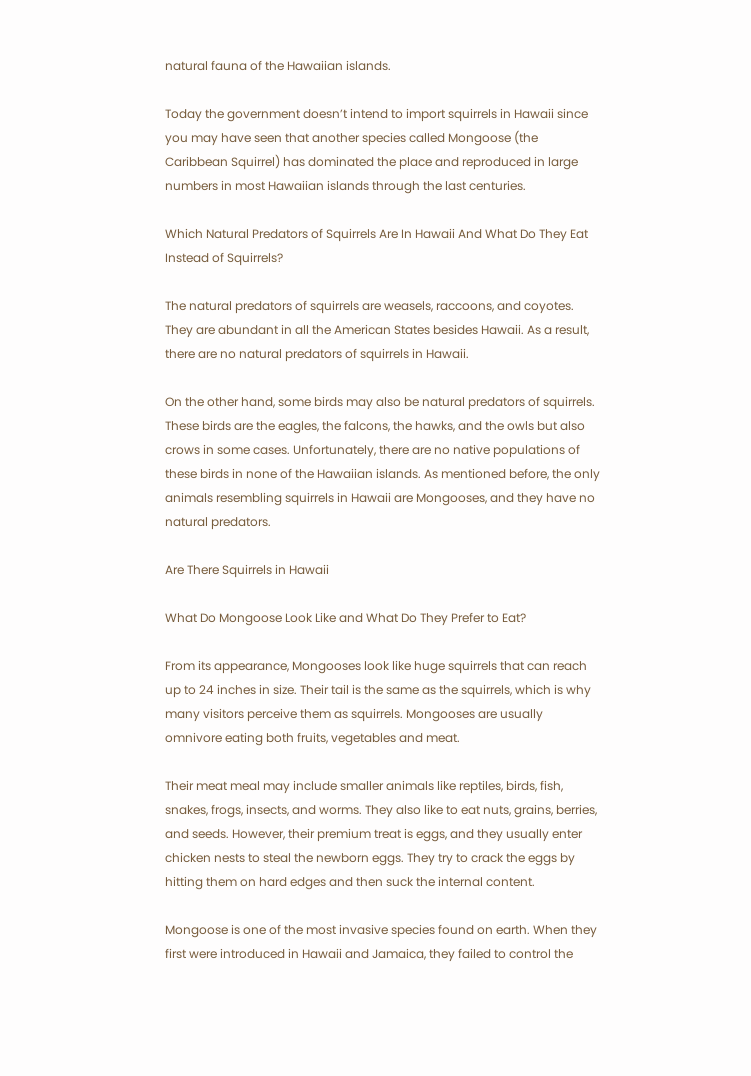natural fauna of the Hawaiian islands.

Today the government doesn’t intend to import squirrels in Hawaii since you may have seen that another species called Mongoose (the Caribbean Squirrel) has dominated the place and reproduced in large numbers in most Hawaiian islands through the last centuries.

Which Natural Predators of Squirrels Are In Hawaii And What Do They Eat Instead of Squirrels?

The natural predators of squirrels are weasels, raccoons, and coyotes. They are abundant in all the American States besides Hawaii. As a result, there are no natural predators of squirrels in Hawaii.

On the other hand, some birds may also be natural predators of squirrels. These birds are the eagles, the falcons, the hawks, and the owls but also crows in some cases. Unfortunately, there are no native populations of these birds in none of the Hawaiian islands. As mentioned before, the only animals resembling squirrels in Hawaii are Mongooses, and they have no natural predators.

Are There Squirrels in Hawaii

What Do Mongoose Look Like and What Do They Prefer to Eat?

From its appearance, Mongooses look like huge squirrels that can reach up to 24 inches in size. Their tail is the same as the squirrels, which is why many visitors perceive them as squirrels. Mongooses are usually omnivore eating both fruits, vegetables and meat.

Their meat meal may include smaller animals like reptiles, birds, fish, snakes, frogs, insects, and worms. They also like to eat nuts, grains, berries, and seeds. However, their premium treat is eggs, and they usually enter chicken nests to steal the newborn eggs. They try to crack the eggs by hitting them on hard edges and then suck the internal content.

Mongoose is one of the most invasive species found on earth. When they first were introduced in Hawaii and Jamaica, they failed to control the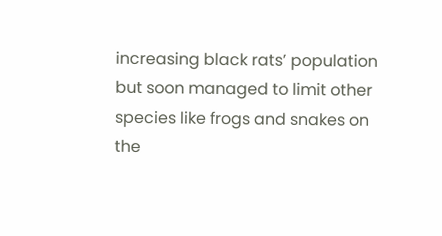increasing black rats’ population but soon managed to limit other species like frogs and snakes on the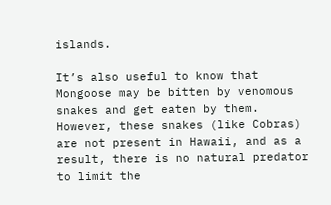islands.

It’s also useful to know that Mongoose may be bitten by venomous snakes and get eaten by them. However, these snakes (like Cobras) are not present in Hawaii, and as a result, there is no natural predator to limit the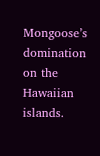Mongoose’s domination on the Hawaiian islands.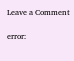Leave a Comment

error: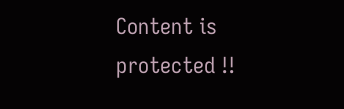Content is protected !!